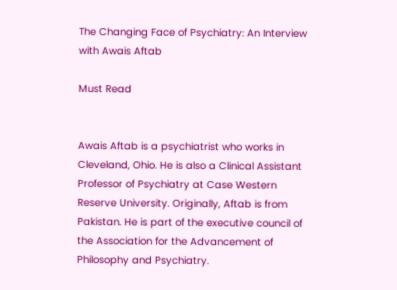The Changing Face of Psychiatry: An Interview with Awais Aftab

Must Read


Awais Aftab is a psychiatrist who works in Cleveland, Ohio. He is also a Clinical Assistant Professor of Psychiatry at Case Western Reserve University. Originally, Aftab is from Pakistan. He is part of the executive council of the Association for the Advancement of Philosophy and Psychiatry.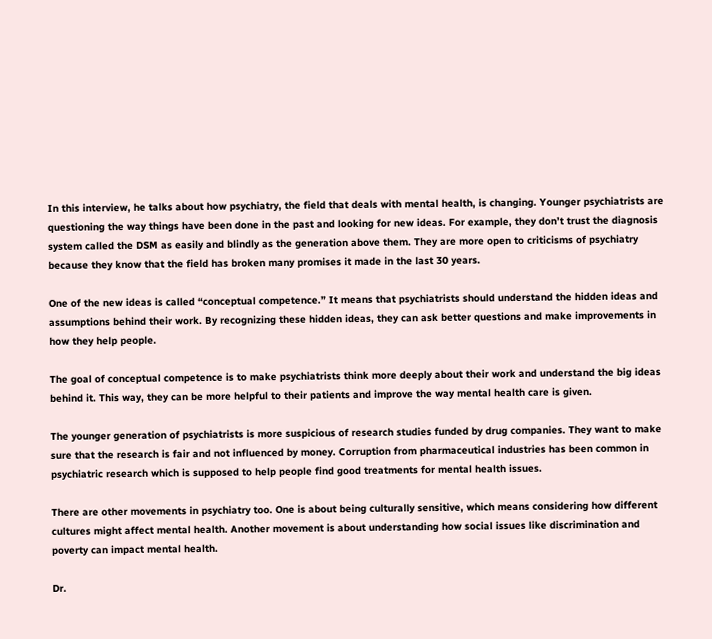In this interview, he talks about how psychiatry, the field that deals with mental health, is changing. Younger psychiatrists are questioning the way things have been done in the past and looking for new ideas. For example, they don’t trust the diagnosis system called the DSM as easily and blindly as the generation above them. They are more open to criticisms of psychiatry because they know that the field has broken many promises it made in the last 30 years.

One of the new ideas is called “conceptual competence.” It means that psychiatrists should understand the hidden ideas and assumptions behind their work. By recognizing these hidden ideas, they can ask better questions and make improvements in how they help people.

The goal of conceptual competence is to make psychiatrists think more deeply about their work and understand the big ideas behind it. This way, they can be more helpful to their patients and improve the way mental health care is given.

The younger generation of psychiatrists is more suspicious of research studies funded by drug companies. They want to make sure that the research is fair and not influenced by money. Corruption from pharmaceutical industries has been common in psychiatric research which is supposed to help people find good treatments for mental health issues.

There are other movements in psychiatry too. One is about being culturally sensitive, which means considering how different cultures might affect mental health. Another movement is about understanding how social issues like discrimination and poverty can impact mental health.

Dr.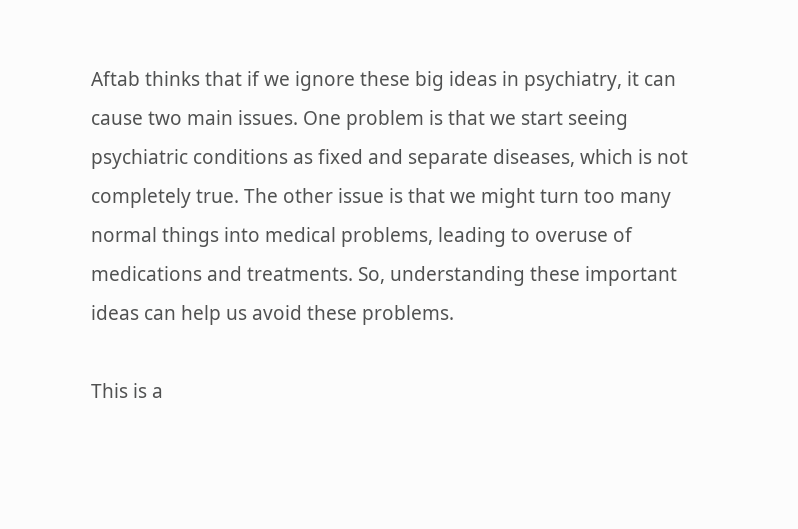Aftab thinks that if we ignore these big ideas in psychiatry, it can cause two main issues. One problem is that we start seeing psychiatric conditions as fixed and separate diseases, which is not completely true. The other issue is that we might turn too many normal things into medical problems, leading to overuse of medications and treatments. So, understanding these important ideas can help us avoid these problems.

This is a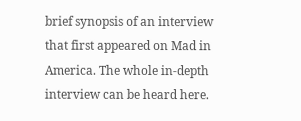brief synopsis of an interview that first appeared on Mad in America. The whole in-depth interview can be heard here.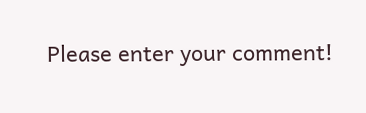Please enter your comment!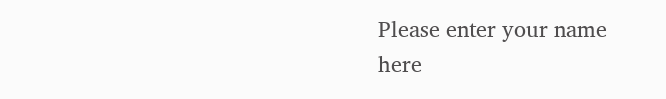Please enter your name here